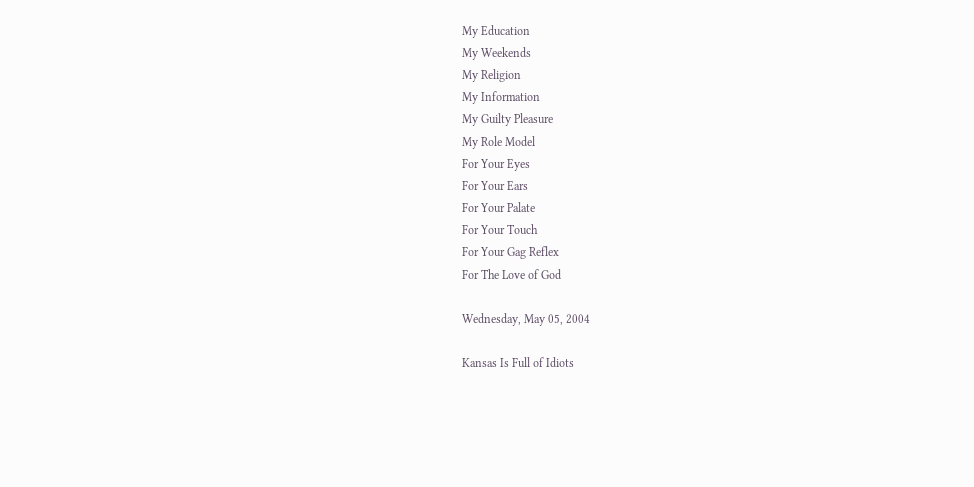My Education
My Weekends
My Religion
My Information
My Guilty Pleasure
My Role Model
For Your Eyes
For Your Ears
For Your Palate
For Your Touch
For Your Gag Reflex
For The Love of God

Wednesday, May 05, 2004

Kansas Is Full of Idiots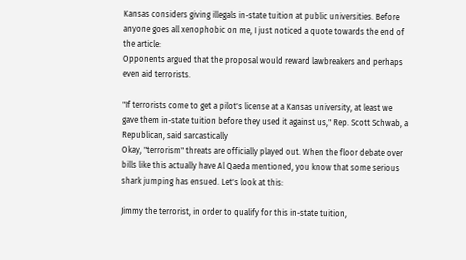Kansas considers giving illegals in-state tuition at public universities. Before anyone goes all xenophobic on me, I just noticed a quote towards the end of the article:
Opponents argued that the proposal would reward lawbreakers and perhaps even aid terrorists.

"If terrorists come to get a pilot's license at a Kansas university, at least we gave them in-state tuition before they used it against us," Rep. Scott Schwab, a Republican, said sarcastically
Okay, "terrorism" threats are officially played out. When the floor debate over bills like this actually have Al Qaeda mentioned, you know that some serious shark jumping has ensued. Let's look at this:

Jimmy the terrorist, in order to qualify for this in-state tuition,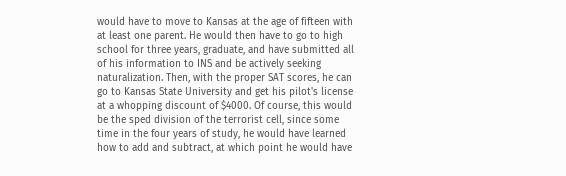would have to move to Kansas at the age of fifteen with at least one parent. He would then have to go to high school for three years, graduate, and have submitted all of his information to INS and be actively seeking naturalization. Then, with the proper SAT scores, he can go to Kansas State University and get his pilot's license at a whopping discount of $4000. Of course, this would be the sped division of the terrorist cell, since some time in the four years of study, he would have learned how to add and subtract, at which point he would have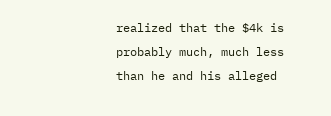realized that the $4k is probably much, much less than he and his alleged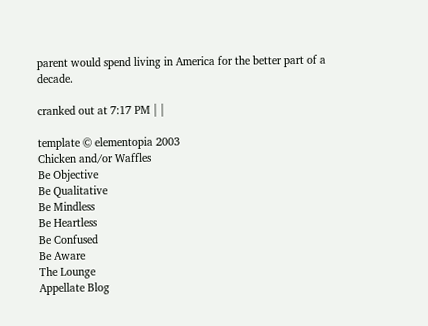parent would spend living in America for the better part of a decade.

cranked out at 7:17 PM | |

template © elementopia 2003
Chicken and/or Waffles
Be Objective
Be Qualitative
Be Mindless
Be Heartless
Be Confused
Be Aware
The Lounge
Appellate Blog